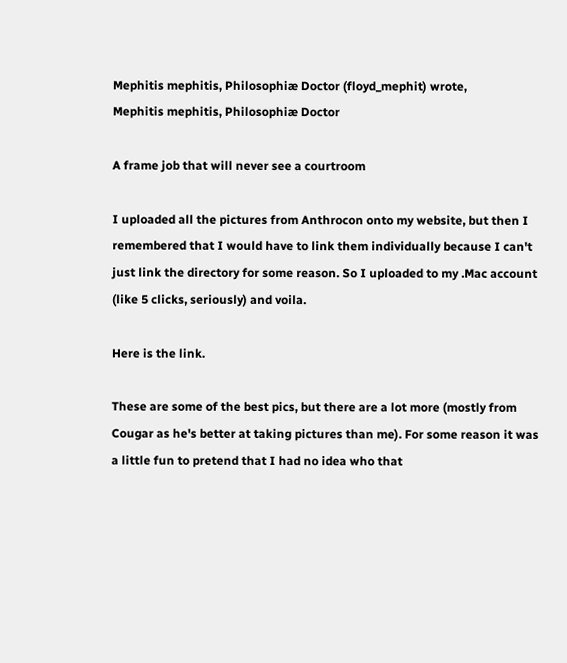Mephitis mephitis, Philosophiæ Doctor (floyd_mephit) wrote,
Mephitis mephitis, Philosophiæ Doctor

A frame job that will never see a courtroom

I uploaded all the pictures from Anthrocon onto my website, but then I remembered that I would have to link them individually because I can't just link the directory for some reason. So I uploaded to my .Mac account (like 5 clicks, seriously) and voila.

Here is the link.

These are some of the best pics, but there are a lot more (mostly from Cougar as he's better at taking pictures than me). For some reason it was a little fun to pretend that I had no idea who that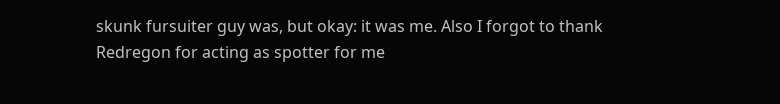skunk fursuiter guy was, but okay: it was me. Also I forgot to thank Redregon for acting as spotter for me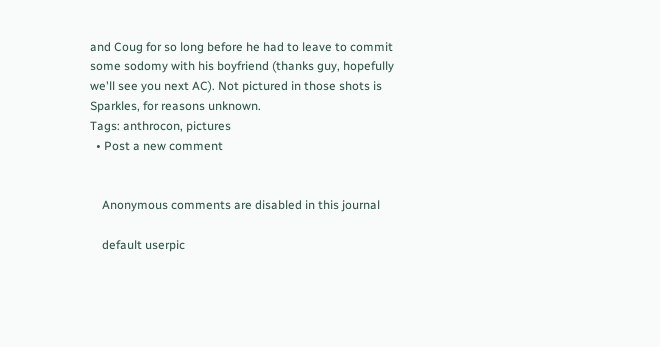and Coug for so long before he had to leave to commit some sodomy with his boyfriend (thanks guy, hopefully we'll see you next AC). Not pictured in those shots is Sparkles, for reasons unknown.
Tags: anthrocon, pictures
  • Post a new comment


    Anonymous comments are disabled in this journal

    default userpic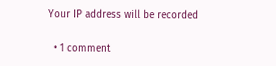Your IP address will be recorded

  • 1 comment